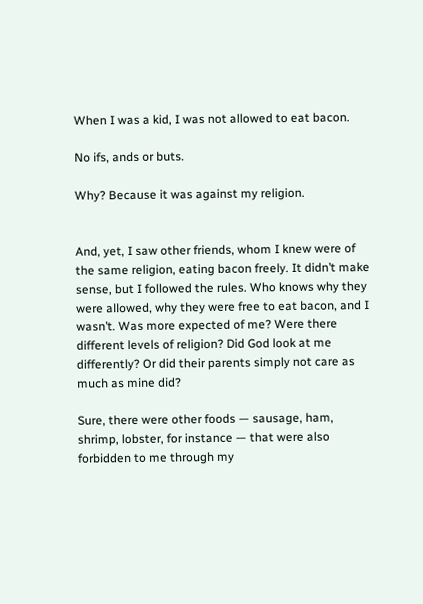When I was a kid, I was not allowed to eat bacon.

No ifs, ands or buts.

Why? Because it was against my religion.


And, yet, I saw other friends, whom I knew were of the same religion, eating bacon freely. It didn’t make sense, but I followed the rules. Who knows why they were allowed, why they were free to eat bacon, and I wasn’t. Was more expected of me? Were there different levels of religion? Did God look at me differently? Or did their parents simply not care as much as mine did?

Sure, there were other foods — sausage, ham, shrimp, lobster, for instance — that were also forbidden to me through my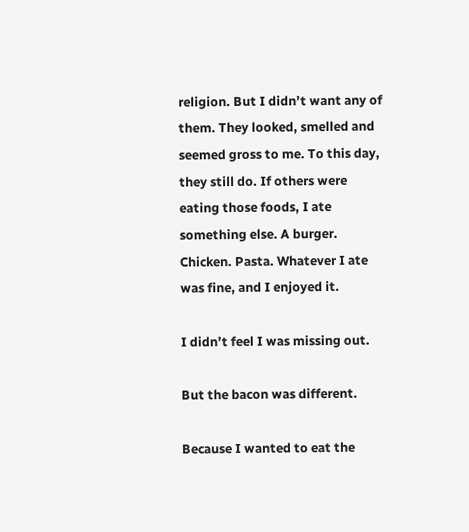religion. But I didn’t want any of them. They looked, smelled and seemed gross to me. To this day, they still do. If others were eating those foods, I ate something else. A burger. Chicken. Pasta. Whatever I ate was fine, and I enjoyed it.

I didn’t feel I was missing out.

But the bacon was different.

Because I wanted to eat the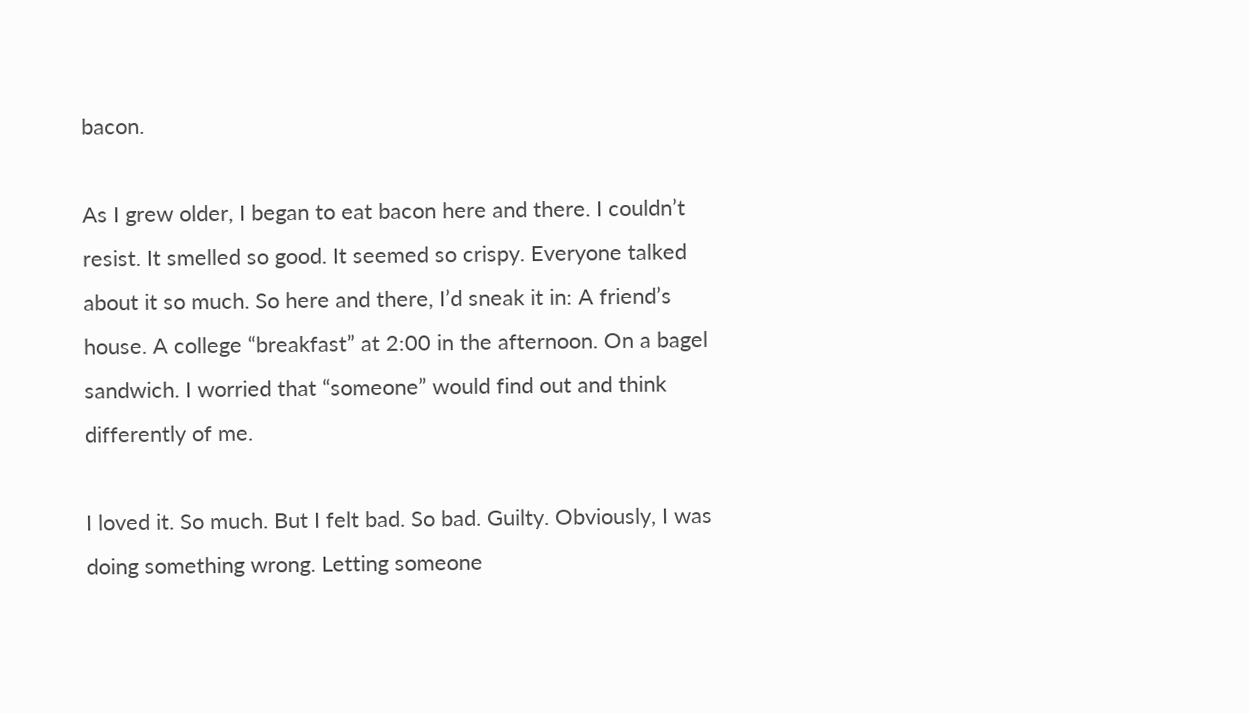bacon.

As I grew older, I began to eat bacon here and there. I couldn’t resist. It smelled so good. It seemed so crispy. Everyone talked about it so much. So here and there, I’d sneak it in: A friend’s house. A college “breakfast” at 2:00 in the afternoon. On a bagel sandwich. I worried that “someone” would find out and think differently of me.

I loved it. So much. But I felt bad. So bad. Guilty. Obviously, I was doing something wrong. Letting someone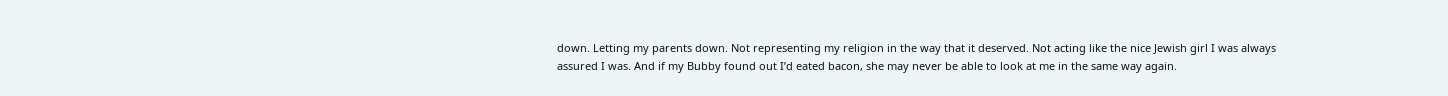down. Letting my parents down. Not representing my religion in the way that it deserved. Not acting like the nice Jewish girl I was always assured I was. And if my Bubby found out I’d eated bacon, she may never be able to look at me in the same way again.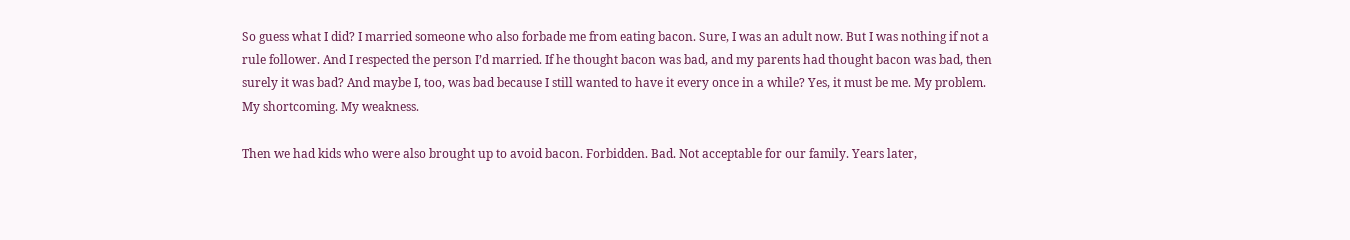So guess what I did? I married someone who also forbade me from eating bacon. Sure, I was an adult now. But I was nothing if not a rule follower. And I respected the person I’d married. If he thought bacon was bad, and my parents had thought bacon was bad, then surely it was bad? And maybe I, too, was bad because I still wanted to have it every once in a while? Yes, it must be me. My problem. My shortcoming. My weakness.

Then we had kids who were also brought up to avoid bacon. Forbidden. Bad. Not acceptable for our family. Years later,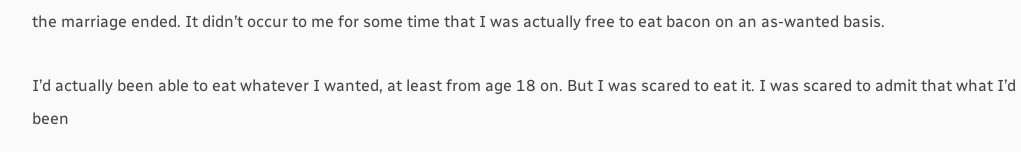the marriage ended. It didn’t occur to me for some time that I was actually free to eat bacon on an as-wanted basis.

I’d actually been able to eat whatever I wanted, at least from age 18 on. But I was scared to eat it. I was scared to admit that what I’d been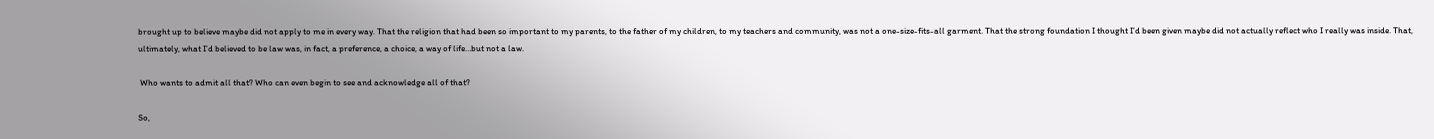brought up to believe maybe did not apply to me in every way. That the religion that had been so important to my parents, to the father of my children, to my teachers and community, was not a one-size-fits-all garment. That the strong foundation I thought I’d been given maybe did not actually reflect who I really was inside. That, ultimately, what I’d believed to be law was, in fact, a preference, a choice, a way of life…but not a law.

 Who wants to admit all that? Who can even begin to see and acknowledge all of that?

So,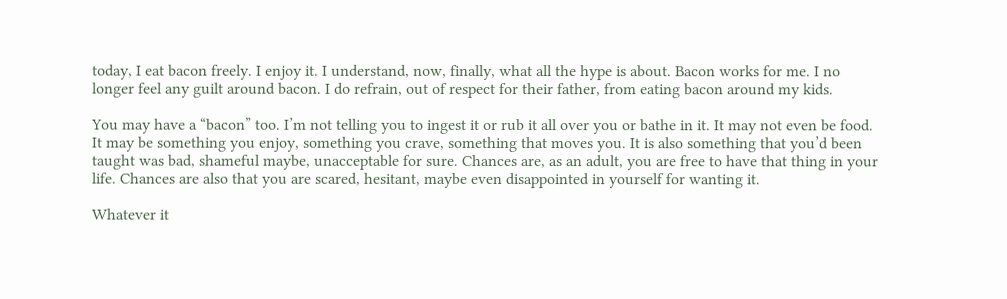today, I eat bacon freely. I enjoy it. I understand, now, finally, what all the hype is about. Bacon works for me. I no longer feel any guilt around bacon. I do refrain, out of respect for their father, from eating bacon around my kids.

You may have a “bacon” too. I’m not telling you to ingest it or rub it all over you or bathe in it. It may not even be food. It may be something you enjoy, something you crave, something that moves you. It is also something that you’d been taught was bad, shameful maybe, unacceptable for sure. Chances are, as an adult, you are free to have that thing in your life. Chances are also that you are scared, hesitant, maybe even disappointed in yourself for wanting it.

Whatever it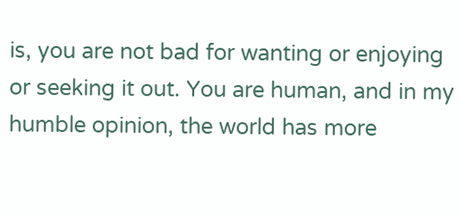is, you are not bad for wanting or enjoying or seeking it out. You are human, and in my humble opinion, the world has more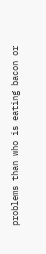problems than who is eating bacon or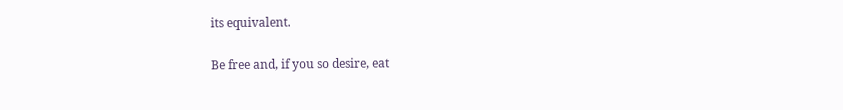its equivalent.

Be free and, if you so desire, eat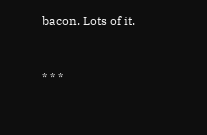bacon. Lots of it.


* * *